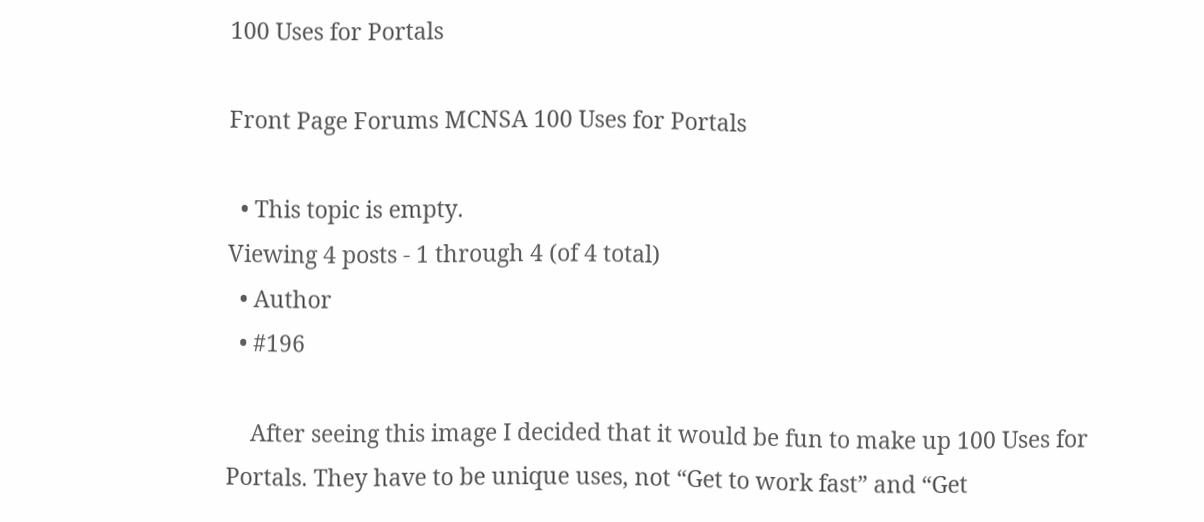100 Uses for Portals

Front Page Forums MCNSA 100 Uses for Portals

  • This topic is empty.
Viewing 4 posts - 1 through 4 (of 4 total)
  • Author
  • #196

    After seeing this image I decided that it would be fun to make up 100 Uses for Portals. They have to be unique uses, not “Get to work fast” and “Get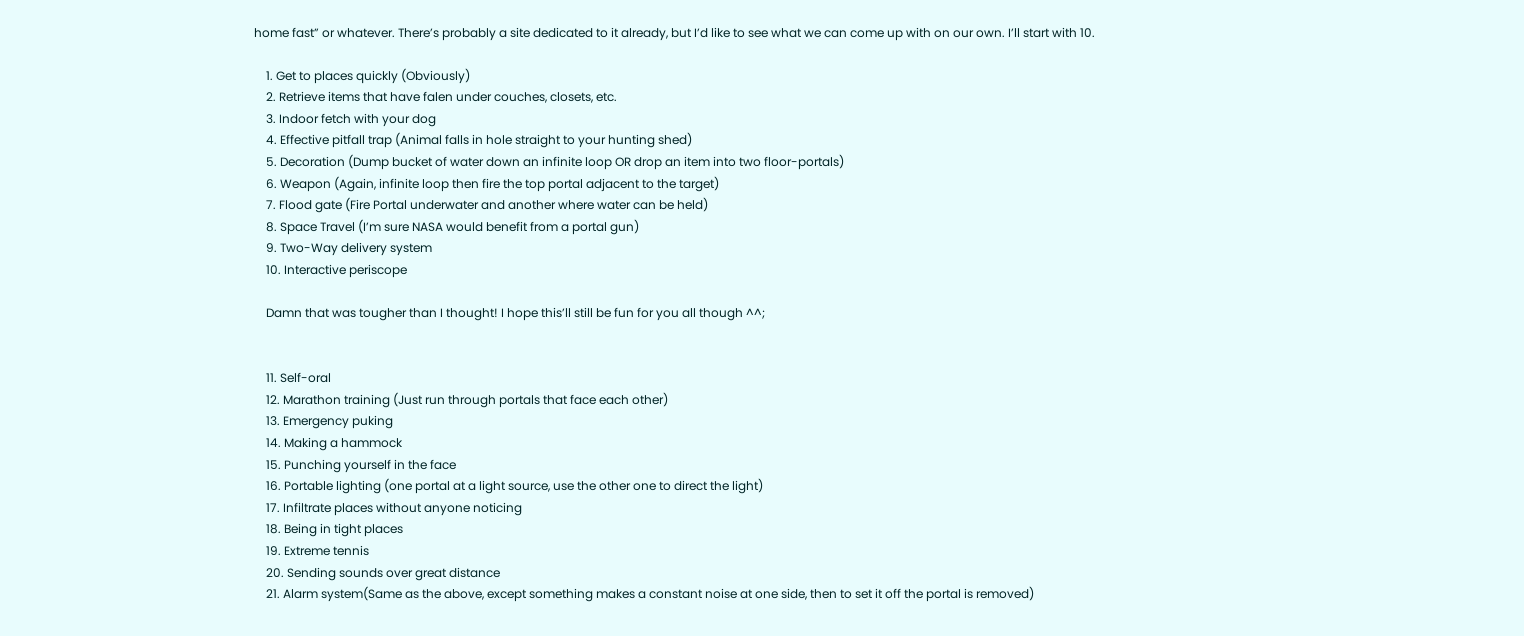home fast” or whatever. There’s probably a site dedicated to it already, but I’d like to see what we can come up with on our own. I’ll start with 10.

    1. Get to places quickly (Obviously)
    2. Retrieve items that have falen under couches, closets, etc.
    3. Indoor fetch with your dog
    4. Effective pitfall trap (Animal falls in hole straight to your hunting shed)
    5. Decoration (Dump bucket of water down an infinite loop OR drop an item into two floor-portals)
    6. Weapon (Again, infinite loop then fire the top portal adjacent to the target)
    7. Flood gate (Fire Portal underwater and another where water can be held)
    8. Space Travel (I’m sure NASA would benefit from a portal gun)
    9. Two-Way delivery system
    10. Interactive periscope

    Damn that was tougher than I thought! I hope this’ll still be fun for you all though ^^;


    11. Self-oral
    12. Marathon training (Just run through portals that face each other)
    13. Emergency puking
    14. Making a hammock
    15. Punching yourself in the face
    16. Portable lighting (one portal at a light source, use the other one to direct the light)
    17. Infiltrate places without anyone noticing
    18. Being in tight places
    19. Extreme tennis
    20. Sending sounds over great distance
    21. Alarm system(Same as the above, except something makes a constant noise at one side, then to set it off the portal is removed)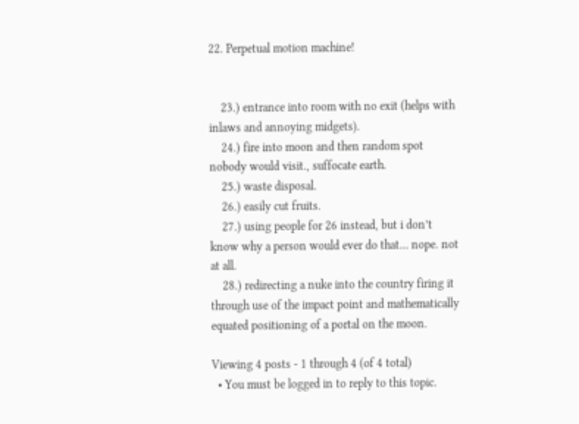22. Perpetual motion machine!


    23.) entrance into room with no exit (helps with inlaws and annoying midgets).
    24.) fire into moon and then random spot nobody would visit., suffocate earth.
    25.) waste disposal.
    26.) easily cut fruits.
    27.) using people for 26 instead, but i don’t know why a person would ever do that… nope. not at all.
    28.) redirecting a nuke into the country firing it through use of the impact point and mathematically equated positioning of a portal on the moon.

Viewing 4 posts - 1 through 4 (of 4 total)
  • You must be logged in to reply to this topic.